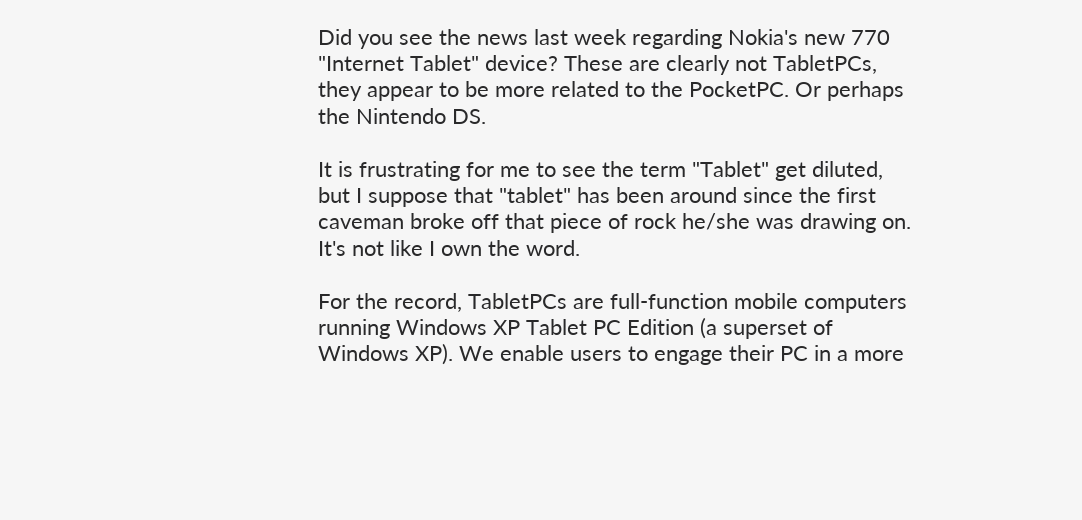Did you see the news last week regarding Nokia's new 770 "Internet Tablet" device? These are clearly not TabletPCs, they appear to be more related to the PocketPC. Or perhaps the Nintendo DS.

It is frustrating for me to see the term "Tablet" get diluted, but I suppose that "tablet" has been around since the first caveman broke off that piece of rock he/she was drawing on. It's not like I own the word.

For the record, TabletPCs are full-function mobile computers running Windows XP Tablet PC Edition (a superset of Windows XP). We enable users to engage their PC in a more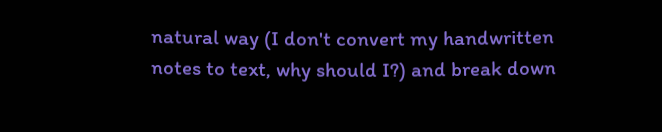natural way (I don't convert my handwritten notes to text, why should I?) and break down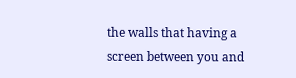the walls that having a screen between you and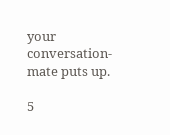your conversation-mate puts up.

5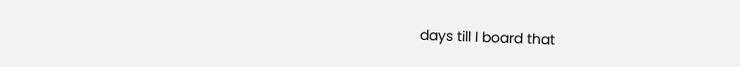days till I board that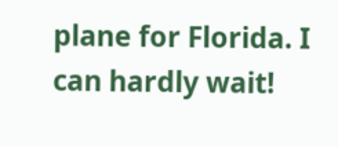plane for Florida. I can hardly wait!